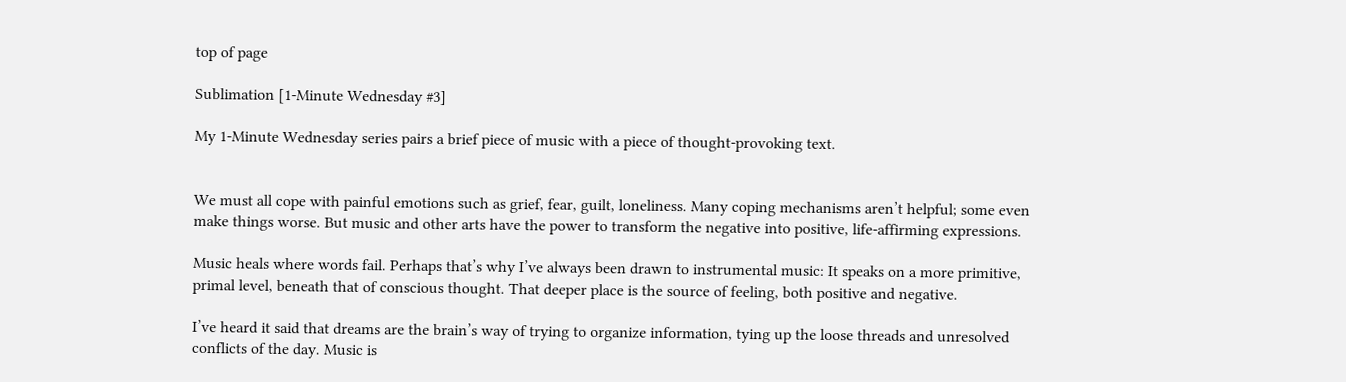top of page

Sublimation [1-Minute Wednesday #3]

My 1-Minute Wednesday series pairs a brief piece of music with a piece of thought-provoking text.


We must all cope with painful emotions such as grief, fear, guilt, loneliness. Many coping mechanisms aren’t helpful; some even make things worse. But music and other arts have the power to transform the negative into positive, life-affirming expressions.

Music heals where words fail. Perhaps that’s why I’ve always been drawn to instrumental music: It speaks on a more primitive, primal level, beneath that of conscious thought. That deeper place is the source of feeling, both positive and negative.

I’ve heard it said that dreams are the brain’s way of trying to organize information, tying up the loose threads and unresolved conflicts of the day. Music is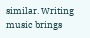similar. Writing music brings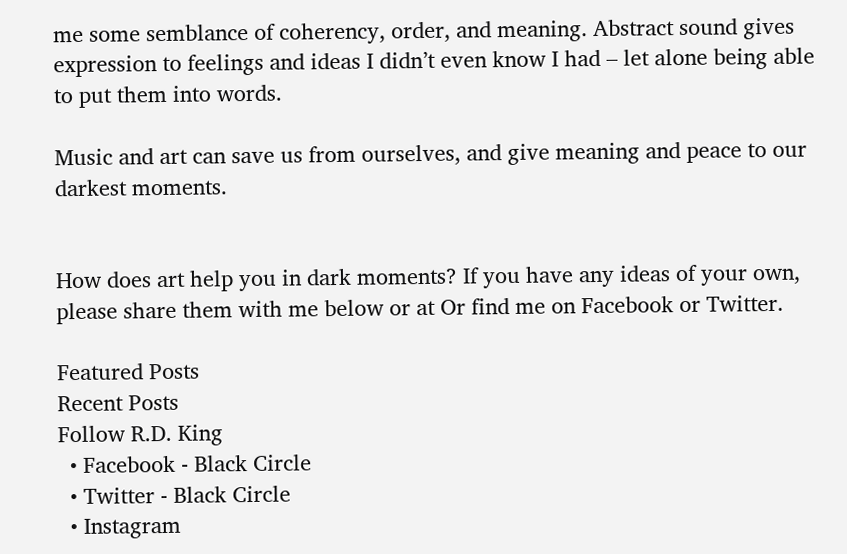me some semblance of coherency, order, and meaning. Abstract sound gives expression to feelings and ideas I didn’t even know I had – let alone being able to put them into words.

Music and art can save us from ourselves, and give meaning and peace to our darkest moments.


How does art help you in dark moments? If you have any ideas of your own, please share them with me below or at Or find me on Facebook or Twitter.

Featured Posts
Recent Posts
Follow R.D. King
  • Facebook - Black Circle
  • Twitter - Black Circle
  • Instagram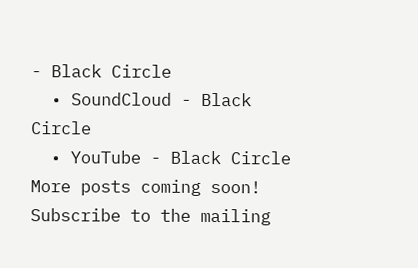- Black Circle
  • SoundCloud - Black Circle
  • YouTube - Black Circle
More posts coming soon! Subscribe to the mailing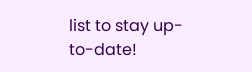list to stay up-to-date!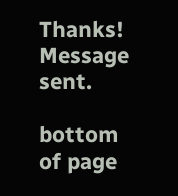Thanks! Message sent.

bottom of page